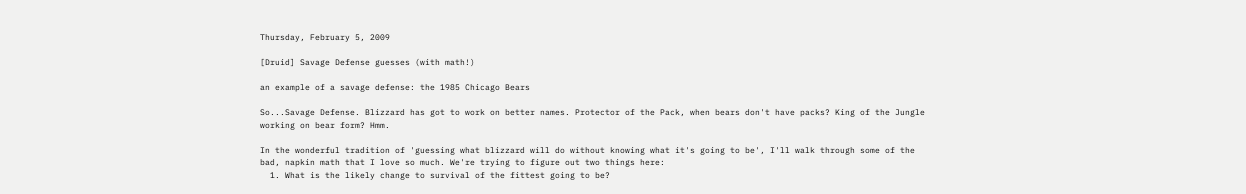Thursday, February 5, 2009

[Druid] Savage Defense guesses (with math!)

an example of a savage defense: the 1985 Chicago Bears

So...Savage Defense. Blizzard has got to work on better names. Protector of the Pack, when bears don't have packs? King of the Jungle working on bear form? Hmm.

In the wonderful tradition of 'guessing what blizzard will do without knowing what it's going to be', I'll walk through some of the bad, napkin math that I love so much. We're trying to figure out two things here:
  1. What is the likely change to survival of the fittest going to be?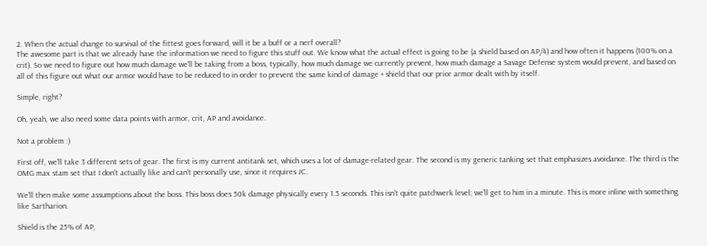2. When the actual change to survival of the fittest goes forward, will it be a buff or a nerf overall?
The awesome part is that we already have the information we need to figure this stuff out. We know what the actual effect is going to be (a shield based on AP/4) and how often it happens (100% on a crit). So we need to figure out how much damage we'll be taking from a boss, typically, how much damage we currently prevent, how much damage a Savage Defense system would prevent, and based on all of this figure out what our armor would have to be reduced to in order to prevent the same kind of damage + shield that our prior armor dealt with by itself.

Simple, right?

Oh, yeah, we also need some data points with armor, crit, AP and avoidance.

Not a problem :)

First off, we'll take 3 different sets of gear. The first is my current antitank set, which uses a lot of damage-related gear. The second is my generic tanking set that emphasizes avoidance. The third is the OMG max stam set that I don't actually like and can't personally use, since it requires JC.

We'll then make some assumptions about the boss. This boss does 50k damage physically every 1.5 seconds. This isn't quite patchwerk level; we'll get to him in a minute. This is more inline with something like Sartharion.

Shield is the 25% of AP,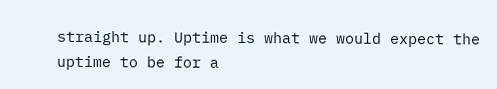straight up. Uptime is what we would expect the uptime to be for a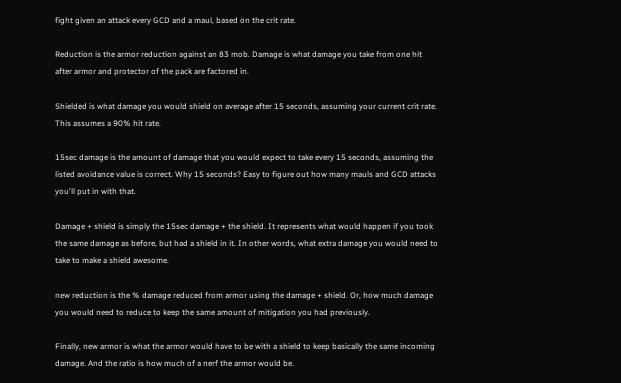fight given an attack every GCD and a maul, based on the crit rate.

Reduction is the armor reduction against an 83 mob. Damage is what damage you take from one hit after armor and protector of the pack are factored in.

Shielded is what damage you would shield on average after 15 seconds, assuming your current crit rate. This assumes a 90% hit rate.

15sec damage is the amount of damage that you would expect to take every 15 seconds, assuming the listed avoidance value is correct. Why 15 seconds? Easy to figure out how many mauls and GCD attacks you'll put in with that.

Damage + shield is simply the 15sec damage + the shield. It represents what would happen if you took the same damage as before, but had a shield in it. In other words, what extra damage you would need to take to make a shield awesome.

new reduction is the % damage reduced from armor using the damage + shield. Or, how much damage you would need to reduce to keep the same amount of mitigation you had previously.

Finally, new armor is what the armor would have to be with a shield to keep basically the same incoming damage. And the ratio is how much of a nerf the armor would be.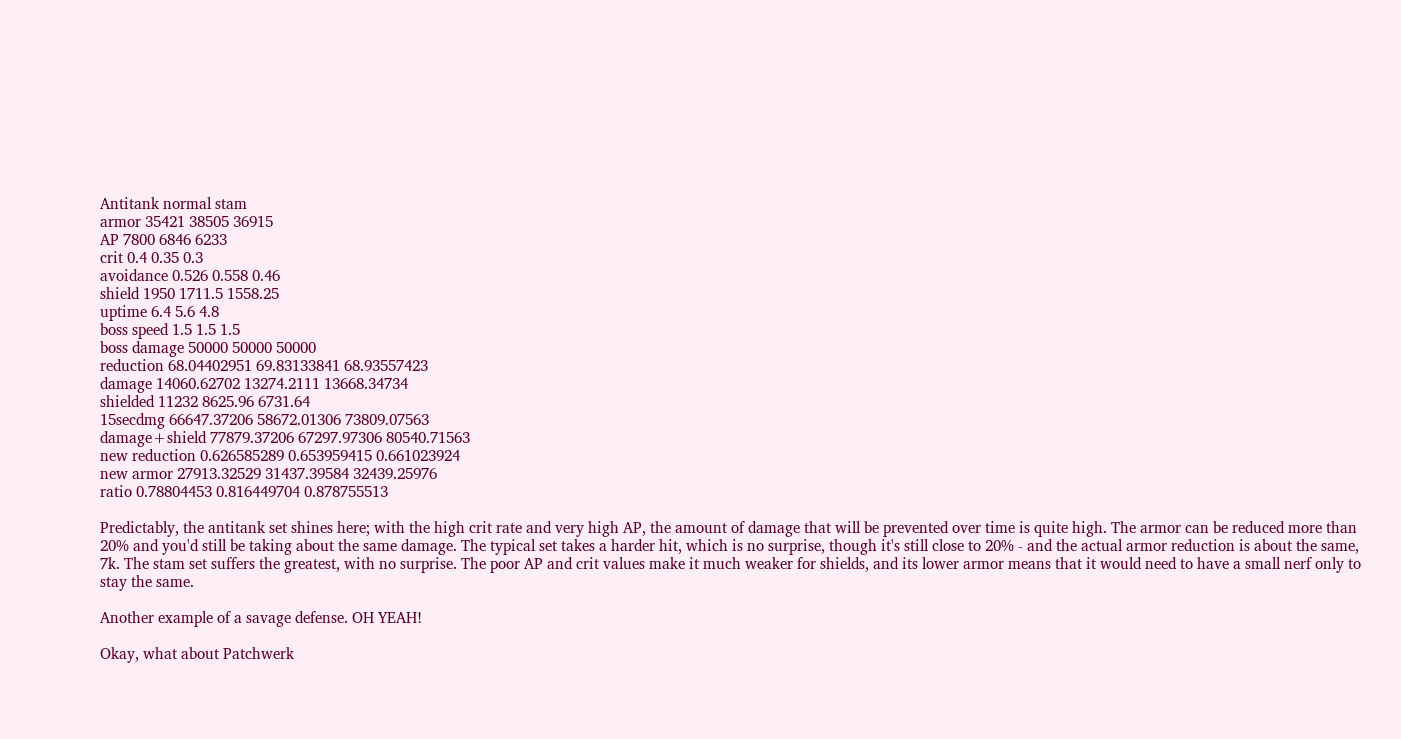Antitank normal stam
armor 35421 38505 36915
AP 7800 6846 6233
crit 0.4 0.35 0.3
avoidance 0.526 0.558 0.46
shield 1950 1711.5 1558.25
uptime 6.4 5.6 4.8
boss speed 1.5 1.5 1.5
boss damage 50000 50000 50000
reduction 68.04402951 69.83133841 68.93557423
damage 14060.62702 13274.2111 13668.34734
shielded 11232 8625.96 6731.64
15secdmg 66647.37206 58672.01306 73809.07563
damage+shield 77879.37206 67297.97306 80540.71563
new reduction 0.626585289 0.653959415 0.661023924
new armor 27913.32529 31437.39584 32439.25976
ratio 0.78804453 0.816449704 0.878755513

Predictably, the antitank set shines here; with the high crit rate and very high AP, the amount of damage that will be prevented over time is quite high. The armor can be reduced more than 20% and you'd still be taking about the same damage. The typical set takes a harder hit, which is no surprise, though it's still close to 20% - and the actual armor reduction is about the same, 7k. The stam set suffers the greatest, with no surprise. The poor AP and crit values make it much weaker for shields, and its lower armor means that it would need to have a small nerf only to stay the same.

Another example of a savage defense. OH YEAH!

Okay, what about Patchwerk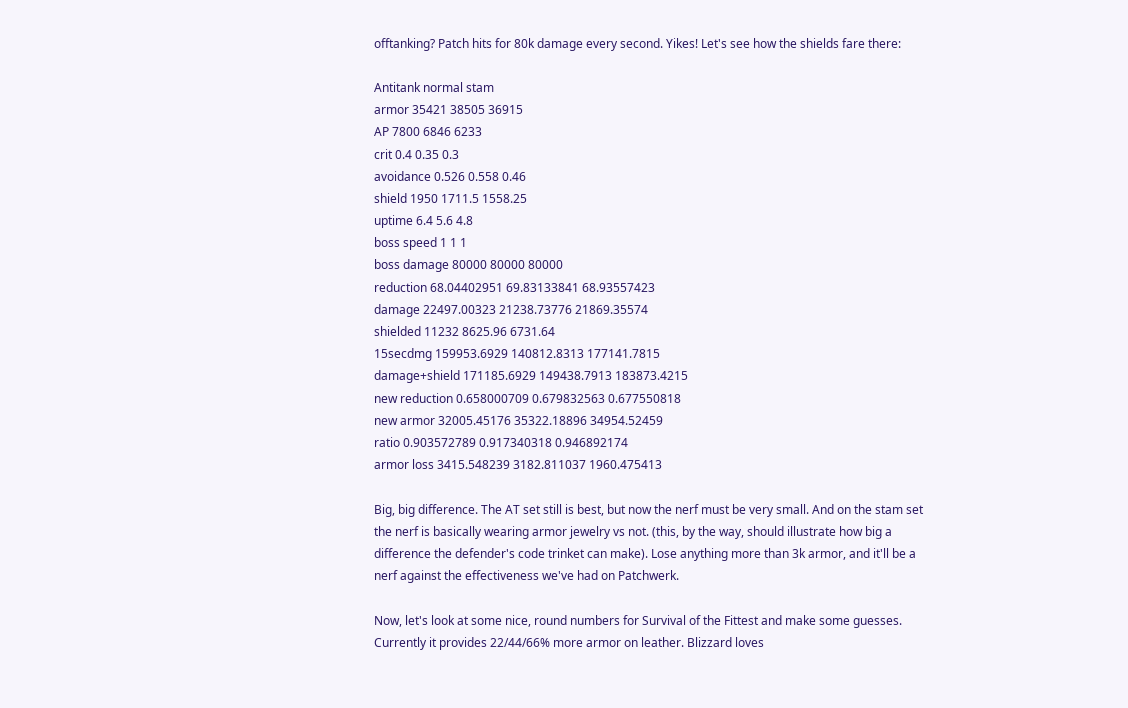offtanking? Patch hits for 80k damage every second. Yikes! Let's see how the shields fare there:

Antitank normal stam
armor 35421 38505 36915
AP 7800 6846 6233
crit 0.4 0.35 0.3
avoidance 0.526 0.558 0.46
shield 1950 1711.5 1558.25
uptime 6.4 5.6 4.8
boss speed 1 1 1
boss damage 80000 80000 80000
reduction 68.04402951 69.83133841 68.93557423
damage 22497.00323 21238.73776 21869.35574
shielded 11232 8625.96 6731.64
15secdmg 159953.6929 140812.8313 177141.7815
damage+shield 171185.6929 149438.7913 183873.4215
new reduction 0.658000709 0.679832563 0.677550818
new armor 32005.45176 35322.18896 34954.52459
ratio 0.903572789 0.917340318 0.946892174
armor loss 3415.548239 3182.811037 1960.475413

Big, big difference. The AT set still is best, but now the nerf must be very small. And on the stam set the nerf is basically wearing armor jewelry vs not. (this, by the way, should illustrate how big a difference the defender's code trinket can make). Lose anything more than 3k armor, and it'll be a nerf against the effectiveness we've had on Patchwerk.

Now, let's look at some nice, round numbers for Survival of the Fittest and make some guesses. Currently it provides 22/44/66% more armor on leather. Blizzard loves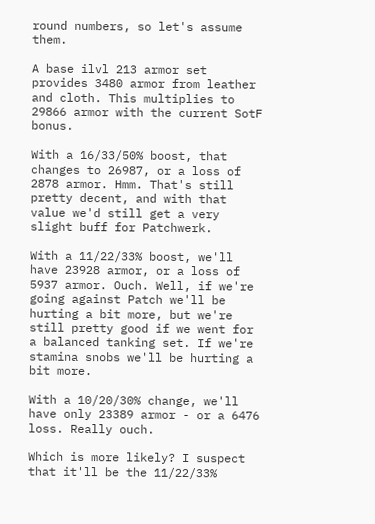round numbers, so let's assume them.

A base ilvl 213 armor set provides 3480 armor from leather and cloth. This multiplies to 29866 armor with the current SotF bonus.

With a 16/33/50% boost, that changes to 26987, or a loss of 2878 armor. Hmm. That's still pretty decent, and with that value we'd still get a very slight buff for Patchwerk.

With a 11/22/33% boost, we'll have 23928 armor, or a loss of 5937 armor. Ouch. Well, if we're going against Patch we'll be hurting a bit more, but we're still pretty good if we went for a balanced tanking set. If we're stamina snobs we'll be hurting a bit more.

With a 10/20/30% change, we'll have only 23389 armor - or a 6476 loss. Really ouch.

Which is more likely? I suspect that it'll be the 11/22/33%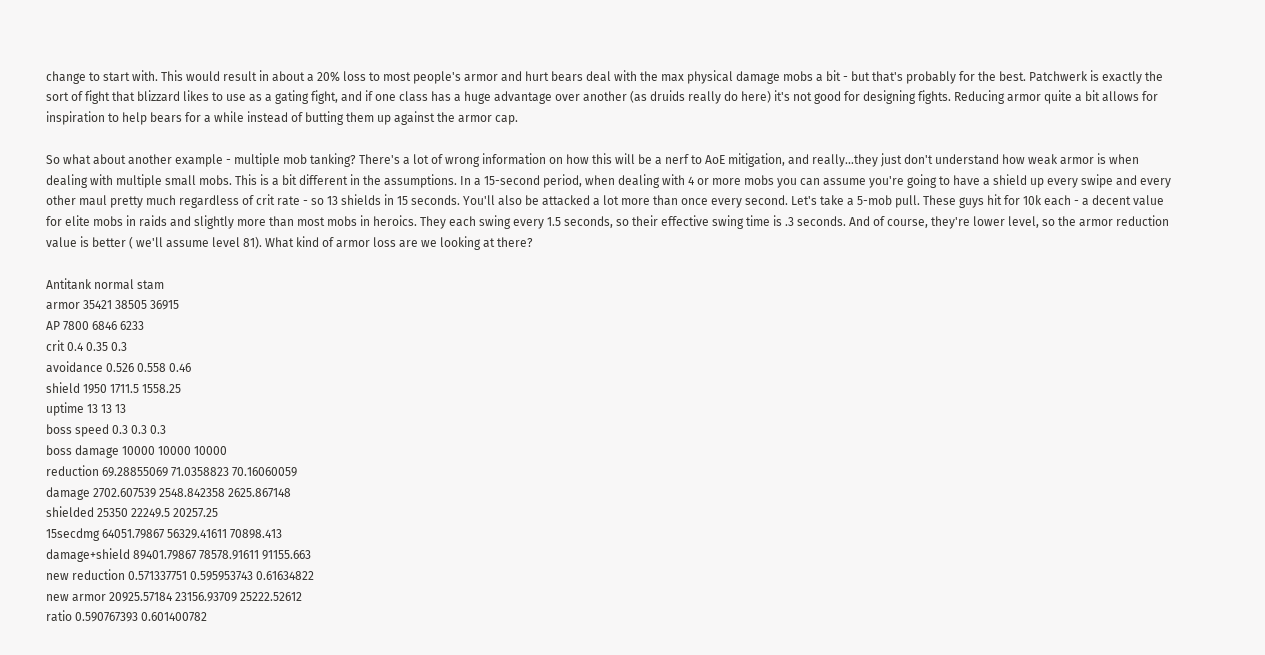change to start with. This would result in about a 20% loss to most people's armor and hurt bears deal with the max physical damage mobs a bit - but that's probably for the best. Patchwerk is exactly the sort of fight that blizzard likes to use as a gating fight, and if one class has a huge advantage over another (as druids really do here) it's not good for designing fights. Reducing armor quite a bit allows for inspiration to help bears for a while instead of butting them up against the armor cap.

So what about another example - multiple mob tanking? There's a lot of wrong information on how this will be a nerf to AoE mitigation, and really...they just don't understand how weak armor is when dealing with multiple small mobs. This is a bit different in the assumptions. In a 15-second period, when dealing with 4 or more mobs you can assume you're going to have a shield up every swipe and every other maul pretty much regardless of crit rate - so 13 shields in 15 seconds. You'll also be attacked a lot more than once every second. Let's take a 5-mob pull. These guys hit for 10k each - a decent value for elite mobs in raids and slightly more than most mobs in heroics. They each swing every 1.5 seconds, so their effective swing time is .3 seconds. And of course, they're lower level, so the armor reduction value is better ( we'll assume level 81). What kind of armor loss are we looking at there?

Antitank normal stam
armor 35421 38505 36915
AP 7800 6846 6233
crit 0.4 0.35 0.3
avoidance 0.526 0.558 0.46
shield 1950 1711.5 1558.25
uptime 13 13 13
boss speed 0.3 0.3 0.3
boss damage 10000 10000 10000
reduction 69.28855069 71.0358823 70.16060059
damage 2702.607539 2548.842358 2625.867148
shielded 25350 22249.5 20257.25
15secdmg 64051.79867 56329.41611 70898.413
damage+shield 89401.79867 78578.91611 91155.663
new reduction 0.571337751 0.595953743 0.61634822
new armor 20925.57184 23156.93709 25222.52612
ratio 0.590767393 0.601400782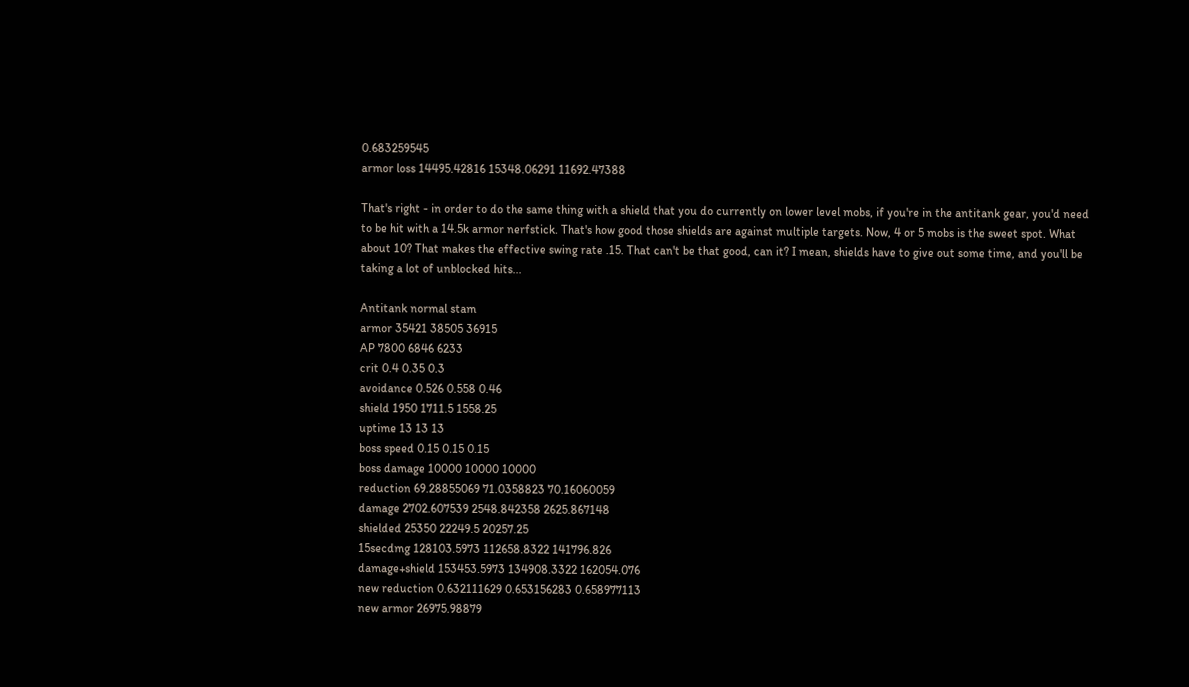0.683259545
armor loss 14495.42816 15348.06291 11692.47388

That's right - in order to do the same thing with a shield that you do currently on lower level mobs, if you're in the antitank gear, you'd need to be hit with a 14.5k armor nerfstick. That's how good those shields are against multiple targets. Now, 4 or 5 mobs is the sweet spot. What about 10? That makes the effective swing rate .15. That can't be that good, can it? I mean, shields have to give out some time, and you'll be taking a lot of unblocked hits...

Antitank normal stam
armor 35421 38505 36915
AP 7800 6846 6233
crit 0.4 0.35 0.3
avoidance 0.526 0.558 0.46
shield 1950 1711.5 1558.25
uptime 13 13 13
boss speed 0.15 0.15 0.15
boss damage 10000 10000 10000
reduction 69.28855069 71.0358823 70.16060059
damage 2702.607539 2548.842358 2625.867148
shielded 25350 22249.5 20257.25
15secdmg 128103.5973 112658.8322 141796.826
damage+shield 153453.5973 134908.3322 162054.076
new reduction 0.632111629 0.653156283 0.658977113
new armor 26975.98879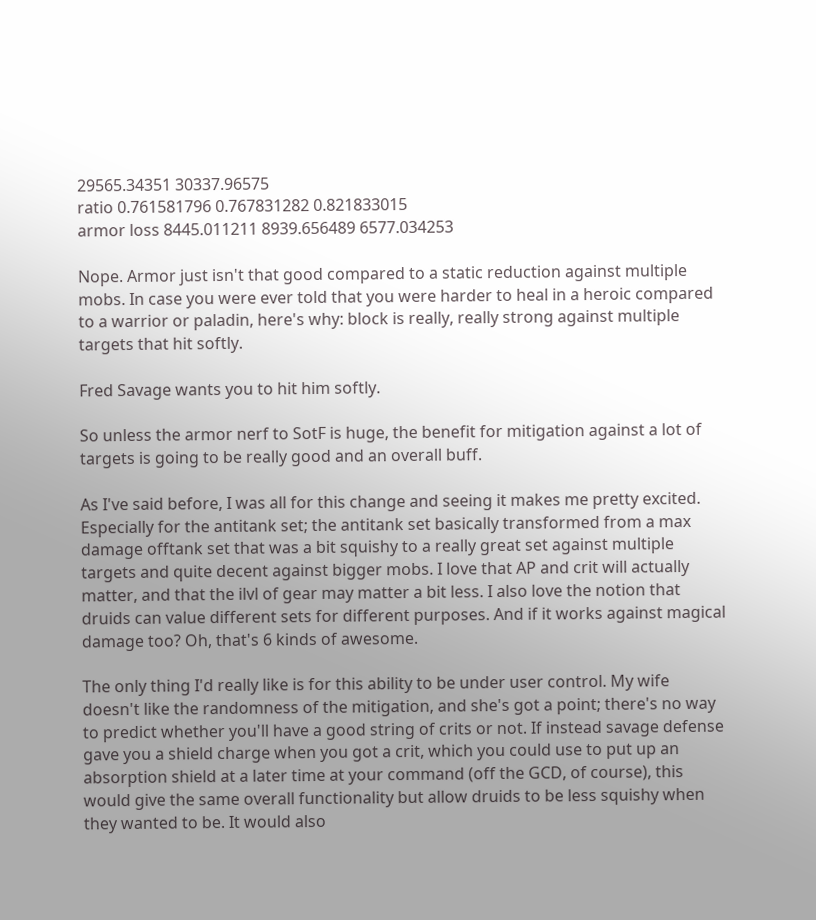29565.34351 30337.96575
ratio 0.761581796 0.767831282 0.821833015
armor loss 8445.011211 8939.656489 6577.034253

Nope. Armor just isn't that good compared to a static reduction against multiple mobs. In case you were ever told that you were harder to heal in a heroic compared to a warrior or paladin, here's why: block is really, really strong against multiple targets that hit softly.

Fred Savage wants you to hit him softly.

So unless the armor nerf to SotF is huge, the benefit for mitigation against a lot of targets is going to be really good and an overall buff.

As I've said before, I was all for this change and seeing it makes me pretty excited. Especially for the antitank set; the antitank set basically transformed from a max damage offtank set that was a bit squishy to a really great set against multiple targets and quite decent against bigger mobs. I love that AP and crit will actually matter, and that the ilvl of gear may matter a bit less. I also love the notion that druids can value different sets for different purposes. And if it works against magical damage too? Oh, that's 6 kinds of awesome.

The only thing I'd really like is for this ability to be under user control. My wife doesn't like the randomness of the mitigation, and she's got a point; there's no way to predict whether you'll have a good string of crits or not. If instead savage defense gave you a shield charge when you got a crit, which you could use to put up an absorption shield at a later time at your command (off the GCD, of course), this would give the same overall functionality but allow druids to be less squishy when they wanted to be. It would also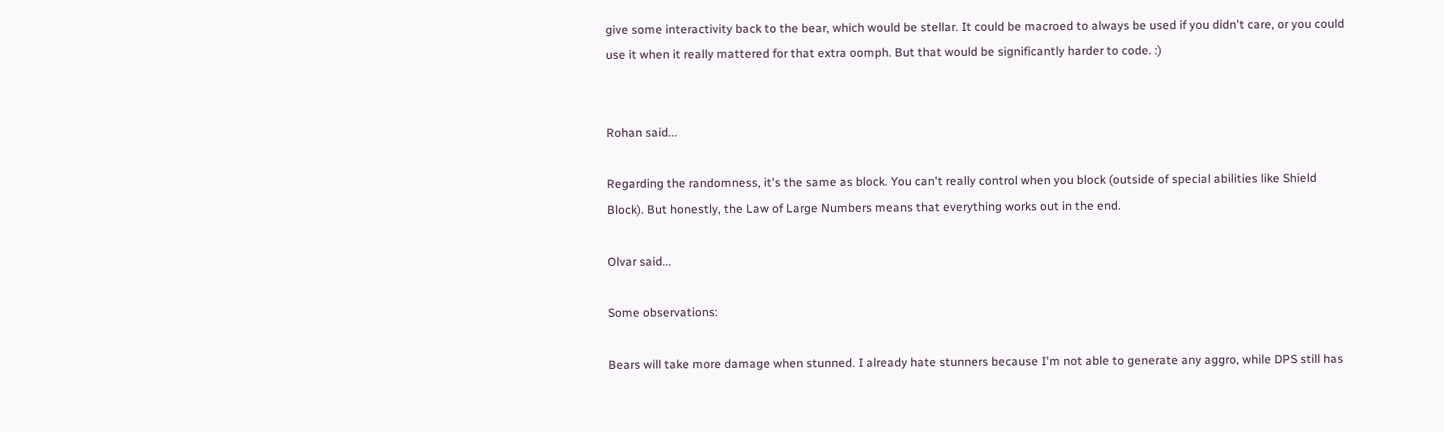give some interactivity back to the bear, which would be stellar. It could be macroed to always be used if you didn't care, or you could use it when it really mattered for that extra oomph. But that would be significantly harder to code. :)


Rohan said...

Regarding the randomness, it's the same as block. You can't really control when you block (outside of special abilities like Shield Block). But honestly, the Law of Large Numbers means that everything works out in the end.

Olvar said...

Some observations:

Bears will take more damage when stunned. I already hate stunners because I'm not able to generate any aggro, while DPS still has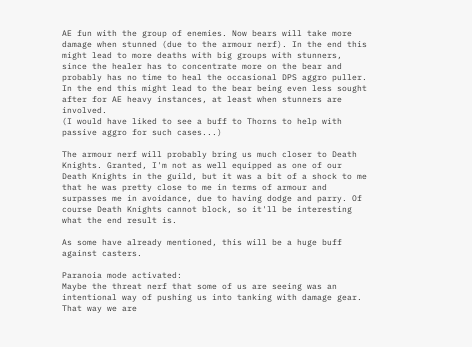AE fun with the group of enemies. Now bears will take more damage when stunned (due to the armour nerf). In the end this might lead to more deaths with big groups with stunners, since the healer has to concentrate more on the bear and probably has no time to heal the occasional DPS aggro puller.
In the end this might lead to the bear being even less sought after for AE heavy instances, at least when stunners are involved.
(I would have liked to see a buff to Thorns to help with passive aggro for such cases...)

The armour nerf will probably bring us much closer to Death Knights. Granted, I'm not as well equipped as one of our Death Knights in the guild, but it was a bit of a shock to me that he was pretty close to me in terms of armour and surpasses me in avoidance, due to having dodge and parry. Of course Death Knights cannot block, so it'll be interesting what the end result is.

As some have already mentioned, this will be a huge buff against casters.

Paranoia mode activated:
Maybe the threat nerf that some of us are seeing was an intentional way of pushing us into tanking with damage gear. That way we are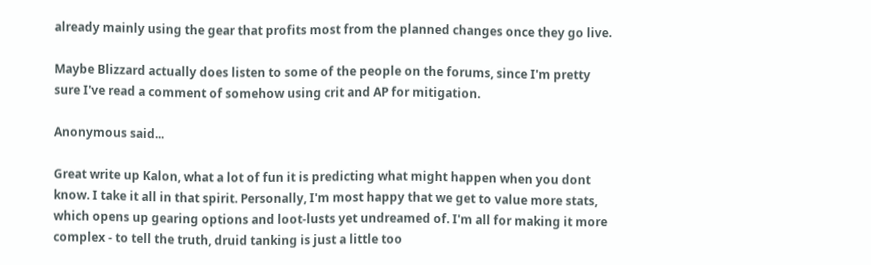already mainly using the gear that profits most from the planned changes once they go live.

Maybe Blizzard actually does listen to some of the people on the forums, since I'm pretty sure I've read a comment of somehow using crit and AP for mitigation.

Anonymous said...

Great write up Kalon, what a lot of fun it is predicting what might happen when you dont know. I take it all in that spirit. Personally, I'm most happy that we get to value more stats, which opens up gearing options and loot-lusts yet undreamed of. I'm all for making it more complex - to tell the truth, druid tanking is just a little too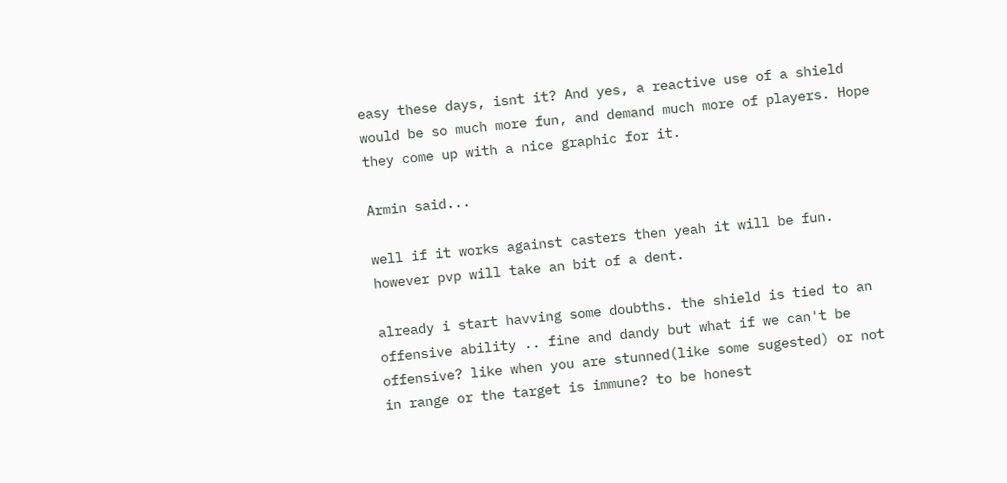easy these days, isnt it? And yes, a reactive use of a shield would be so much more fun, and demand much more of players. Hope they come up with a nice graphic for it.

Armin said...

well if it works against casters then yeah it will be fun. however pvp will take an bit of a dent.

already i start havving some doubths. the shield is tied to an offensive ability .. fine and dandy but what if we can't be offensive? like when you are stunned(like some sugested) or not in range or the target is immune? to be honest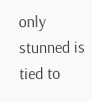only stunned is tied to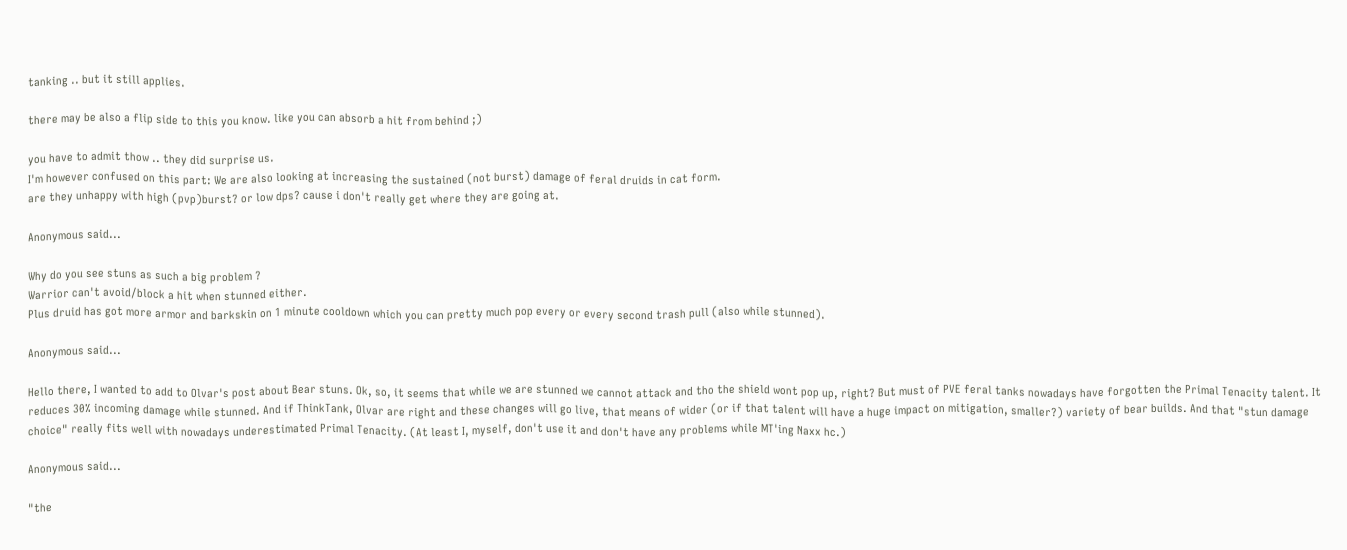tanking .. but it still applies.

there may be also a flip side to this you know. like you can absorb a hit from behind ;)

you have to admit thow .. they did surprise us.
I'm however confused on this part: We are also looking at increasing the sustained (not burst) damage of feral druids in cat form.
are they unhappy with high (pvp)burst? or low dps? cause i don't really get where they are going at.

Anonymous said...

Why do you see stuns as such a big problem ?
Warrior can't avoid/block a hit when stunned either.
Plus druid has got more armor and barkskin on 1 minute cooldown which you can pretty much pop every or every second trash pull (also while stunned).

Anonymous said...

Hello there, I wanted to add to Olvar's post about Bear stuns. Ok, so, it seems that while we are stunned we cannot attack and tho the shield wont pop up, right? But must of PVE feral tanks nowadays have forgotten the Primal Tenacity talent. It reduces 30% incoming damage while stunned. And if ThinkTank, Olvar are right and these changes will go live, that means of wider (or if that talent will have a huge impact on mitigation, smaller?) variety of bear builds. And that "stun damage choice" really fits well with nowadays underestimated Primal Tenacity. (At least I, myself, don't use it and don't have any problems while MT'ing Naxx hc.)

Anonymous said...

"the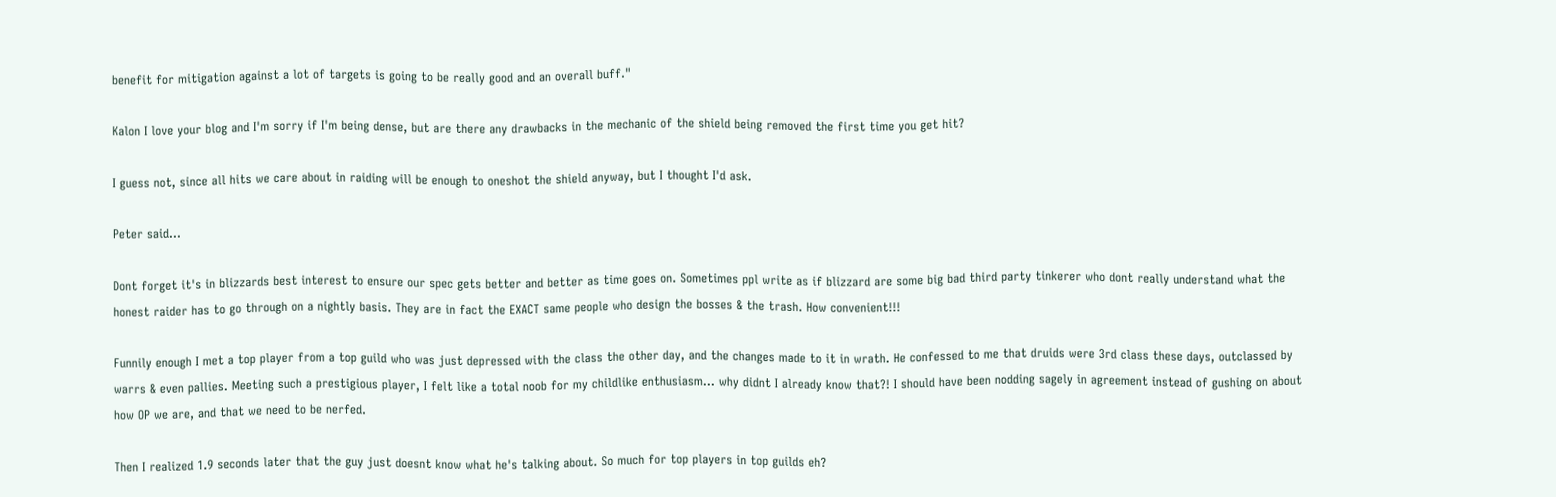benefit for mitigation against a lot of targets is going to be really good and an overall buff."

Kalon I love your blog and I'm sorry if I'm being dense, but are there any drawbacks in the mechanic of the shield being removed the first time you get hit?

I guess not, since all hits we care about in raiding will be enough to oneshot the shield anyway, but I thought I'd ask.

Peter said...

Dont forget it's in blizzards best interest to ensure our spec gets better and better as time goes on. Sometimes ppl write as if blizzard are some big bad third party tinkerer who dont really understand what the honest raider has to go through on a nightly basis. They are in fact the EXACT same people who design the bosses & the trash. How convenient!!!

Funnily enough I met a top player from a top guild who was just depressed with the class the other day, and the changes made to it in wrath. He confessed to me that druids were 3rd class these days, outclassed by warrs & even pallies. Meeting such a prestigious player, I felt like a total noob for my childlike enthusiasm... why didnt I already know that?! I should have been nodding sagely in agreement instead of gushing on about how OP we are, and that we need to be nerfed.

Then I realized 1.9 seconds later that the guy just doesnt know what he's talking about. So much for top players in top guilds eh?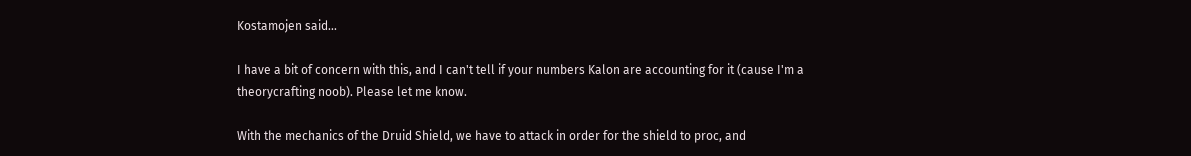Kostamojen said...

I have a bit of concern with this, and I can't tell if your numbers Kalon are accounting for it (cause I'm a theorycrafting noob). Please let me know.

With the mechanics of the Druid Shield, we have to attack in order for the shield to proc, and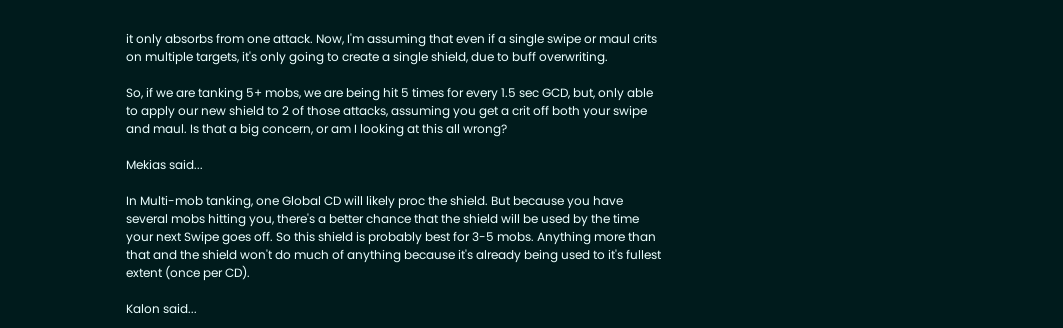it only absorbs from one attack. Now, I'm assuming that even if a single swipe or maul crits on multiple targets, it's only going to create a single shield, due to buff overwriting.

So, if we are tanking 5+ mobs, we are being hit 5 times for every 1.5 sec GCD, but, only able to apply our new shield to 2 of those attacks, assuming you get a crit off both your swipe and maul. Is that a big concern, or am I looking at this all wrong?

Mekias said...

In Multi-mob tanking, one Global CD will likely proc the shield. But because you have several mobs hitting you, there's a better chance that the shield will be used by the time your next Swipe goes off. So this shield is probably best for 3-5 mobs. Anything more than that and the shield won't do much of anything because it's already being used to it's fullest extent (once per CD).

Kalon said...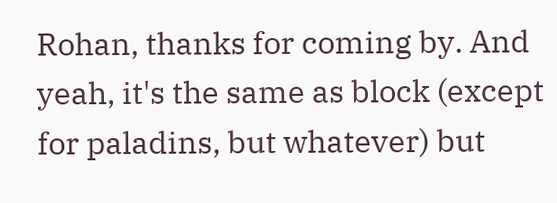Rohan, thanks for coming by. And yeah, it's the same as block (except for paladins, but whatever) but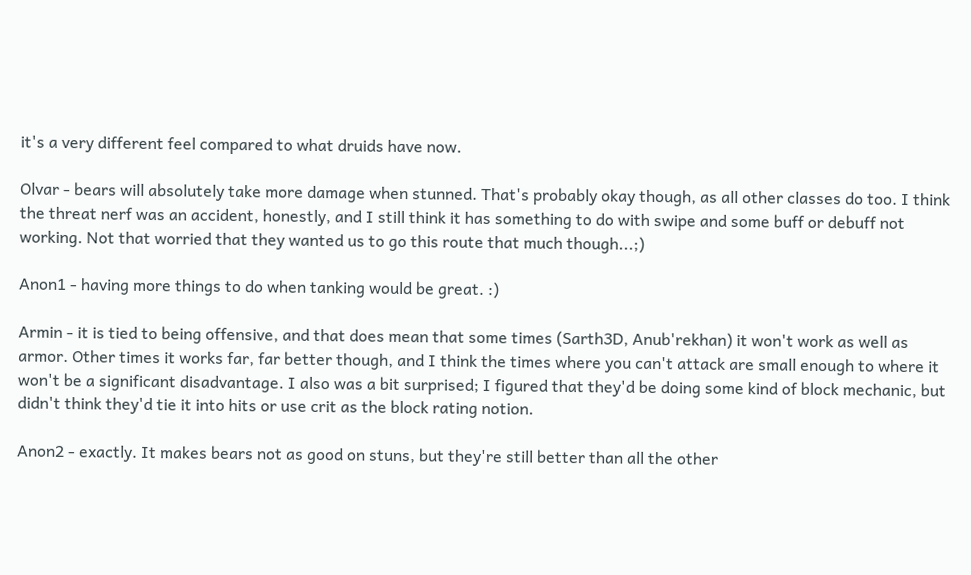it's a very different feel compared to what druids have now.

Olvar - bears will absolutely take more damage when stunned. That's probably okay though, as all other classes do too. I think the threat nerf was an accident, honestly, and I still think it has something to do with swipe and some buff or debuff not working. Not that worried that they wanted us to go this route that much though...;)

Anon1 - having more things to do when tanking would be great. :)

Armin - it is tied to being offensive, and that does mean that some times (Sarth3D, Anub'rekhan) it won't work as well as armor. Other times it works far, far better though, and I think the times where you can't attack are small enough to where it won't be a significant disadvantage. I also was a bit surprised; I figured that they'd be doing some kind of block mechanic, but didn't think they'd tie it into hits or use crit as the block rating notion.

Anon2 - exactly. It makes bears not as good on stuns, but they're still better than all the other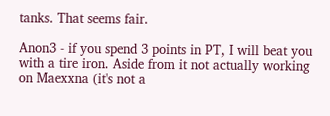tanks. That seems fair.

Anon3 - if you spend 3 points in PT, I will beat you with a tire iron. Aside from it not actually working on Maexxna (it's not a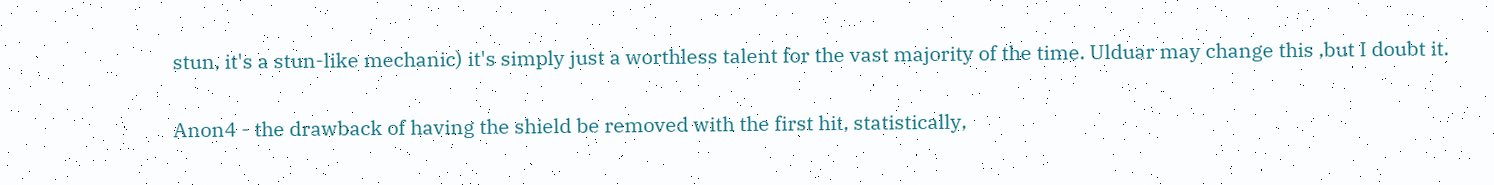stun, it's a stun-like mechanic) it's simply just a worthless talent for the vast majority of the time. Ulduar may change this ,but I doubt it.

Anon4 - the drawback of having the shield be removed with the first hit, statistically,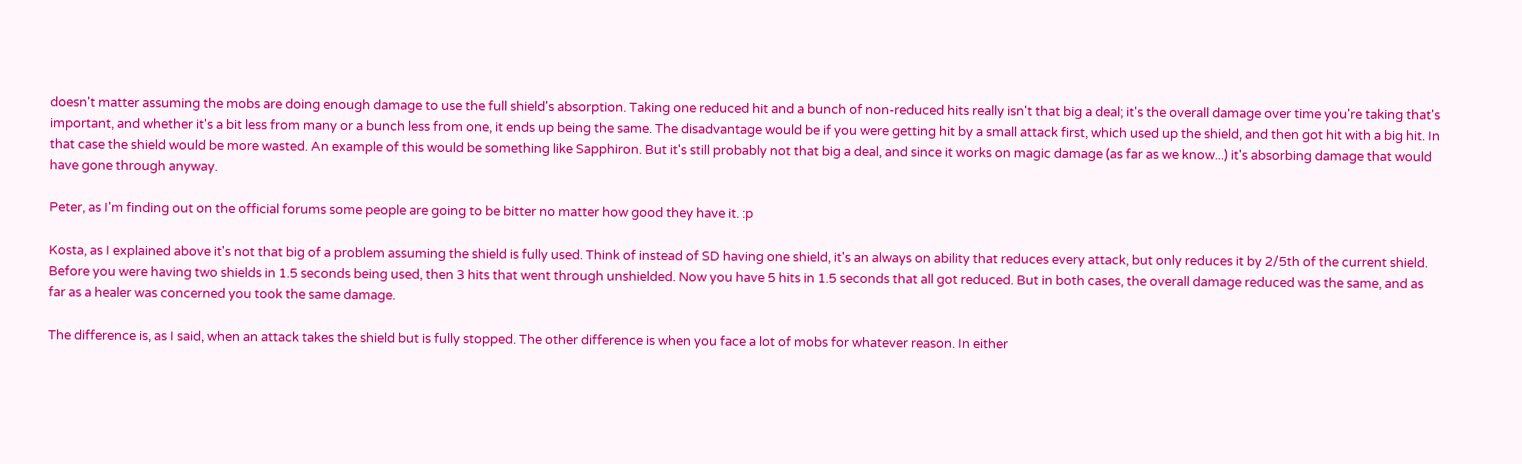doesn't matter assuming the mobs are doing enough damage to use the full shield's absorption. Taking one reduced hit and a bunch of non-reduced hits really isn't that big a deal; it's the overall damage over time you're taking that's important, and whether it's a bit less from many or a bunch less from one, it ends up being the same. The disadvantage would be if you were getting hit by a small attack first, which used up the shield, and then got hit with a big hit. In that case the shield would be more wasted. An example of this would be something like Sapphiron. But it's still probably not that big a deal, and since it works on magic damage (as far as we know...) it's absorbing damage that would have gone through anyway.

Peter, as I'm finding out on the official forums some people are going to be bitter no matter how good they have it. :p

Kosta, as I explained above it's not that big of a problem assuming the shield is fully used. Think of instead of SD having one shield, it's an always on ability that reduces every attack, but only reduces it by 2/5th of the current shield. Before you were having two shields in 1.5 seconds being used, then 3 hits that went through unshielded. Now you have 5 hits in 1.5 seconds that all got reduced. But in both cases, the overall damage reduced was the same, and as far as a healer was concerned you took the same damage.

The difference is, as I said, when an attack takes the shield but is fully stopped. The other difference is when you face a lot of mobs for whatever reason. In either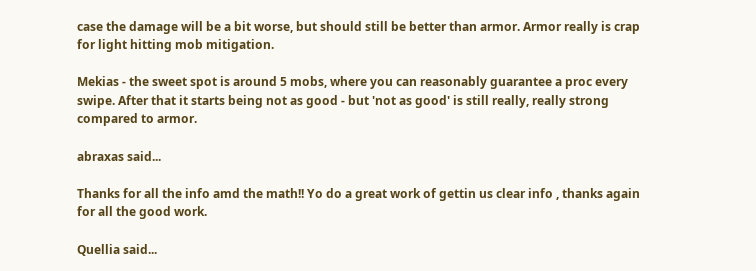case the damage will be a bit worse, but should still be better than armor. Armor really is crap for light hitting mob mitigation.

Mekias - the sweet spot is around 5 mobs, where you can reasonably guarantee a proc every swipe. After that it starts being not as good - but 'not as good' is still really, really strong compared to armor.

abraxas said...

Thanks for all the info amd the math!! Yo do a great work of gettin us clear info , thanks again for all the good work.

Quellia said...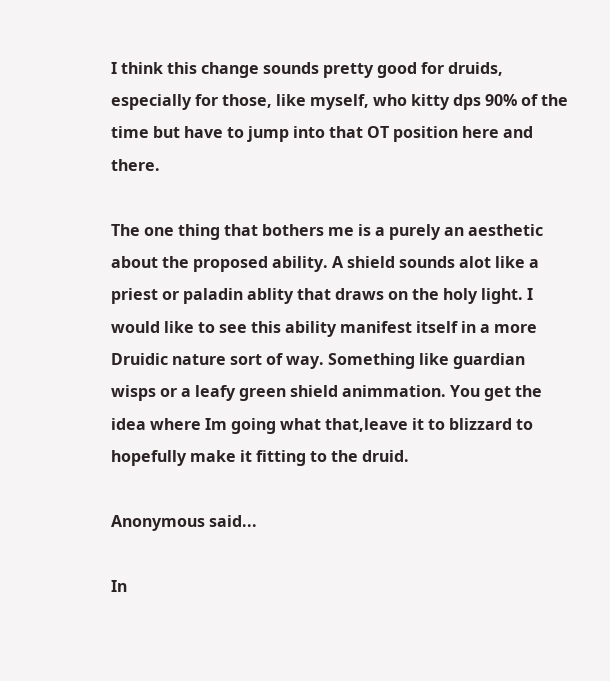I think this change sounds pretty good for druids, especially for those, like myself, who kitty dps 90% of the time but have to jump into that OT position here and there.

The one thing that bothers me is a purely an aesthetic about the proposed ability. A shield sounds alot like a priest or paladin ablity that draws on the holy light. I would like to see this ability manifest itself in a more Druidic nature sort of way. Something like guardian wisps or a leafy green shield animmation. You get the idea where Im going what that,leave it to blizzard to hopefully make it fitting to the druid.

Anonymous said...

In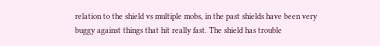relation to the shield vs multiple mobs, in the past shields have been very buggy against things that hit really fast. The shield has trouble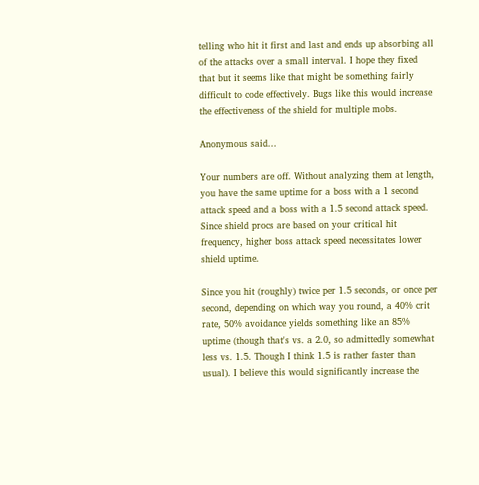telling who hit it first and last and ends up absorbing all of the attacks over a small interval. I hope they fixed that but it seems like that might be something fairly difficult to code effectively. Bugs like this would increase the effectiveness of the shield for multiple mobs.

Anonymous said...

Your numbers are off. Without analyzing them at length, you have the same uptime for a boss with a 1 second attack speed and a boss with a 1.5 second attack speed. Since shield procs are based on your critical hit frequency, higher boss attack speed necessitates lower shield uptime.

Since you hit (roughly) twice per 1.5 seconds, or once per second, depending on which way you round, a 40% crit rate, 50% avoidance yields something like an 85% uptime (though that's vs. a 2.0, so admittedly somewhat less vs. 1.5. Though I think 1.5 is rather faster than usual). I believe this would significantly increase the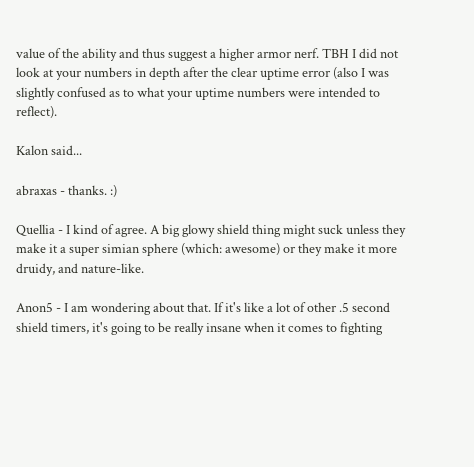value of the ability and thus suggest a higher armor nerf. TBH I did not look at your numbers in depth after the clear uptime error (also I was slightly confused as to what your uptime numbers were intended to reflect).

Kalon said...

abraxas - thanks. :)

Quellia - I kind of agree. A big glowy shield thing might suck unless they make it a super simian sphere (which: awesome) or they make it more druidy, and nature-like.

Anon5 - I am wondering about that. If it's like a lot of other .5 second shield timers, it's going to be really insane when it comes to fighting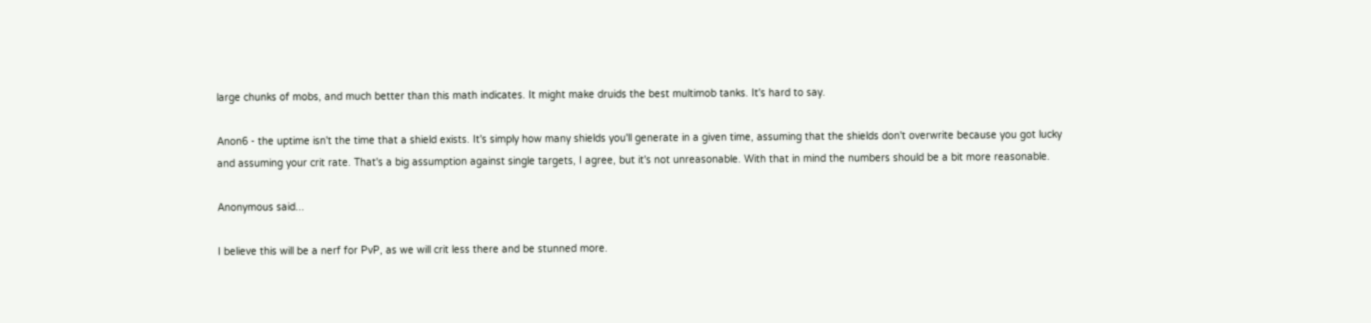large chunks of mobs, and much better than this math indicates. It might make druids the best multimob tanks. It's hard to say.

Anon6 - the uptime isn't the time that a shield exists. It's simply how many shields you'll generate in a given time, assuming that the shields don't overwrite because you got lucky and assuming your crit rate. That's a big assumption against single targets, I agree, but it's not unreasonable. With that in mind the numbers should be a bit more reasonable.

Anonymous said...

I believe this will be a nerf for PvP, as we will crit less there and be stunned more.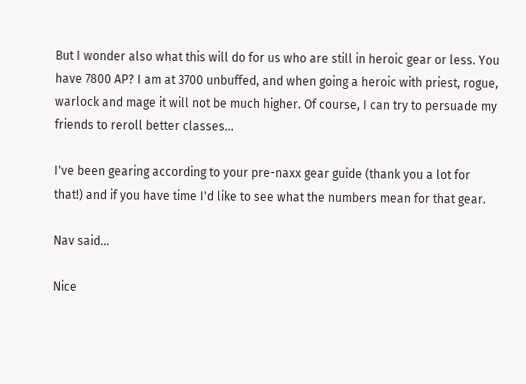But I wonder also what this will do for us who are still in heroic gear or less. You have 7800 AP? I am at 3700 unbuffed, and when going a heroic with priest, rogue, warlock and mage it will not be much higher. Of course, I can try to persuade my friends to reroll better classes...

I've been gearing according to your pre-naxx gear guide (thank you a lot for that!) and if you have time I'd like to see what the numbers mean for that gear.

Nav said...

Nice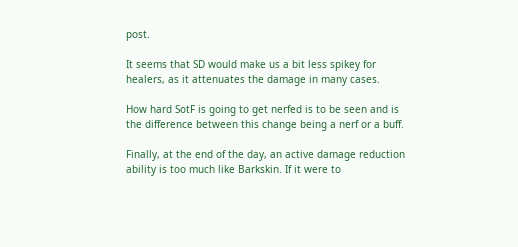post.

It seems that SD would make us a bit less spikey for healers, as it attenuates the damage in many cases.

How hard SotF is going to get nerfed is to be seen and is the difference between this change being a nerf or a buff.

Finally, at the end of the day, an active damage reduction ability is too much like Barkskin. If it were to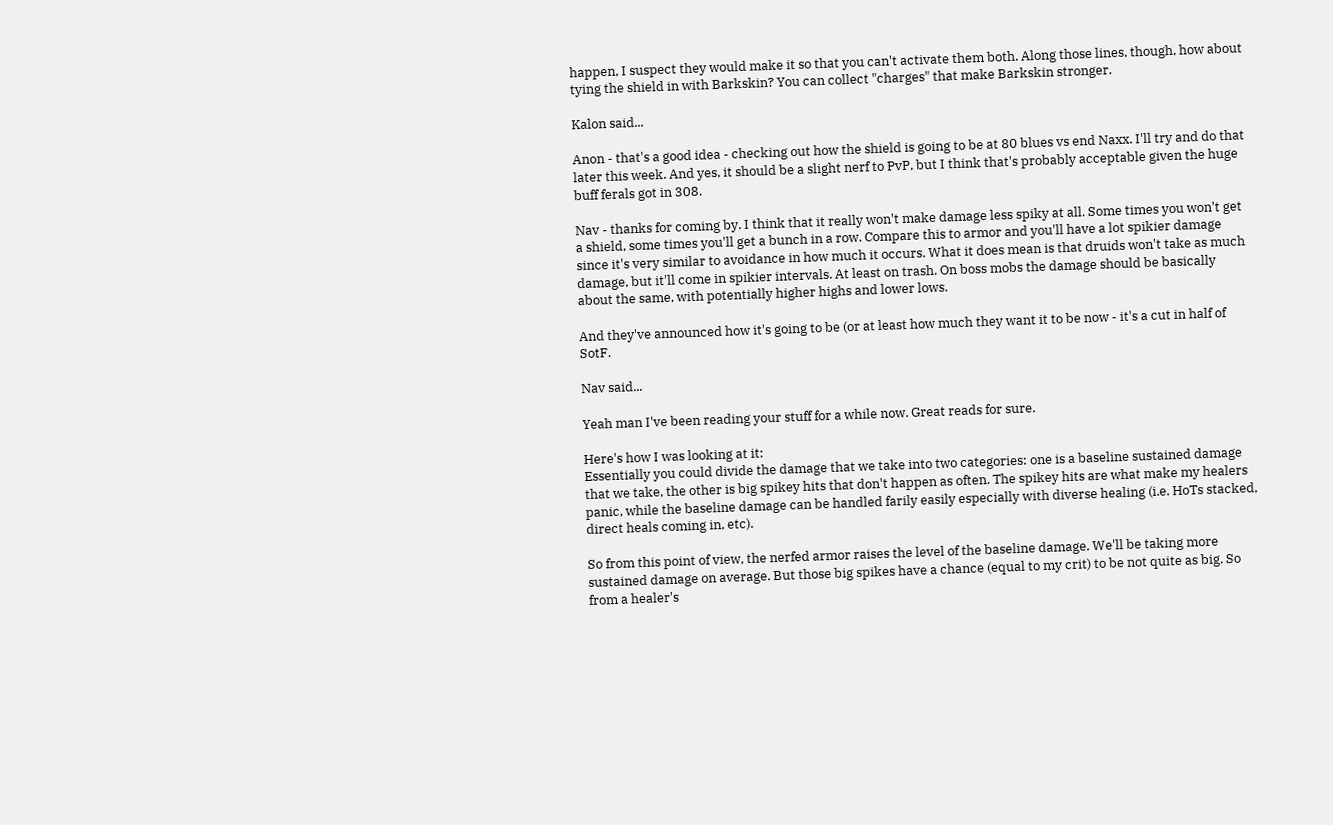happen, I suspect they would make it so that you can't activate them both. Along those lines, though, how about tying the shield in with Barkskin? You can collect "charges" that make Barkskin stronger.

Kalon said...

Anon - that's a good idea - checking out how the shield is going to be at 80 blues vs end Naxx. I'll try and do that later this week. And yes, it should be a slight nerf to PvP, but I think that's probably acceptable given the huge buff ferals got in 308.

Nav - thanks for coming by. I think that it really won't make damage less spiky at all. Some times you won't get a shield, some times you'll get a bunch in a row. Compare this to armor and you'll have a lot spikier damage since it's very similar to avoidance in how much it occurs. What it does mean is that druids won't take as much damage, but it'll come in spikier intervals. At least on trash. On boss mobs the damage should be basically about the same, with potentially higher highs and lower lows.

And they've announced how it's going to be (or at least how much they want it to be now - it's a cut in half of SotF.

Nav said...

Yeah man I've been reading your stuff for a while now. Great reads for sure.

Here's how I was looking at it:
Essentially you could divide the damage that we take into two categories: one is a baseline sustained damage that we take, the other is big spikey hits that don't happen as often. The spikey hits are what make my healers panic, while the baseline damage can be handled farily easily especially with diverse healing (i.e. HoTs stacked, direct heals coming in, etc).

So from this point of view, the nerfed armor raises the level of the baseline damage. We'll be taking more sustained damage on average. But those big spikes have a chance (equal to my crit) to be not quite as big. So from a healer's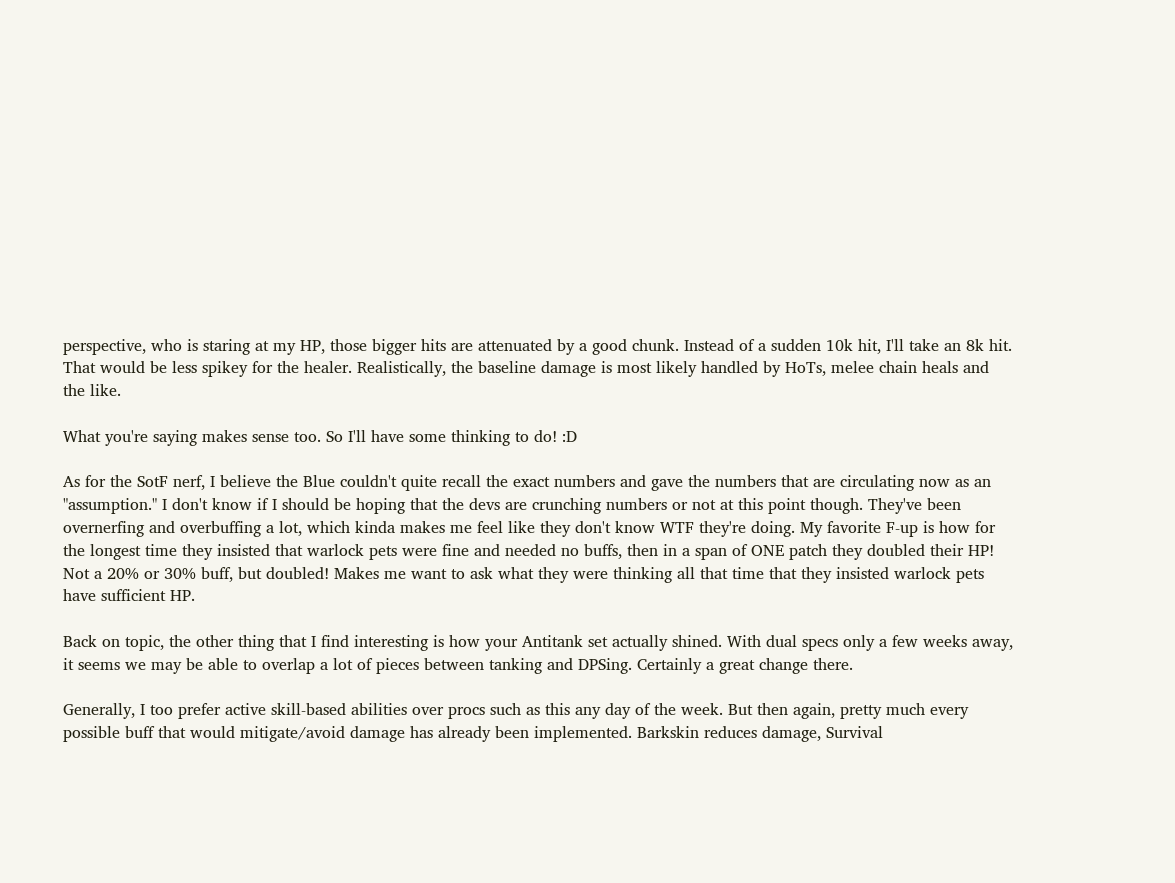perspective, who is staring at my HP, those bigger hits are attenuated by a good chunk. Instead of a sudden 10k hit, I'll take an 8k hit. That would be less spikey for the healer. Realistically, the baseline damage is most likely handled by HoTs, melee chain heals and the like.

What you're saying makes sense too. So I'll have some thinking to do! :D

As for the SotF nerf, I believe the Blue couldn't quite recall the exact numbers and gave the numbers that are circulating now as an "assumption." I don't know if I should be hoping that the devs are crunching numbers or not at this point though. They've been overnerfing and overbuffing a lot, which kinda makes me feel like they don't know WTF they're doing. My favorite F-up is how for the longest time they insisted that warlock pets were fine and needed no buffs, then in a span of ONE patch they doubled their HP! Not a 20% or 30% buff, but doubled! Makes me want to ask what they were thinking all that time that they insisted warlock pets have sufficient HP.

Back on topic, the other thing that I find interesting is how your Antitank set actually shined. With dual specs only a few weeks away, it seems we may be able to overlap a lot of pieces between tanking and DPSing. Certainly a great change there.

Generally, I too prefer active skill-based abilities over procs such as this any day of the week. But then again, pretty much every possible buff that would mitigate/avoid damage has already been implemented. Barkskin reduces damage, Survival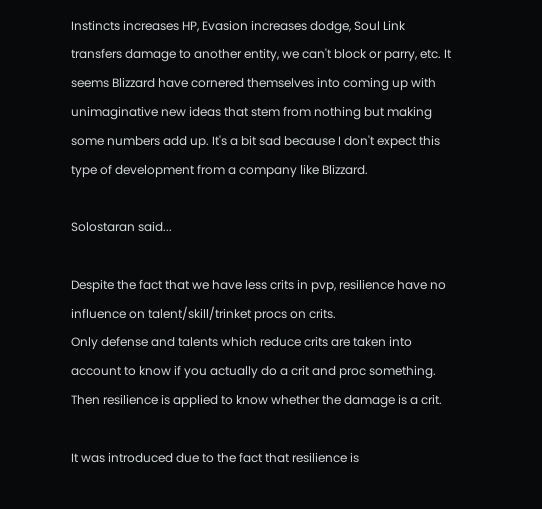Instincts increases HP, Evasion increases dodge, Soul Link transfers damage to another entity, we can't block or parry, etc. It seems Blizzard have cornered themselves into coming up with unimaginative new ideas that stem from nothing but making some numbers add up. It's a bit sad because I don't expect this type of development from a company like Blizzard.

Solostaran said...

Despite the fact that we have less crits in pvp, resilience have no influence on talent/skill/trinket procs on crits.
Only defense and talents which reduce crits are taken into account to know if you actually do a crit and proc something. Then resilience is applied to know whether the damage is a crit.

It was introduced due to the fact that resilience is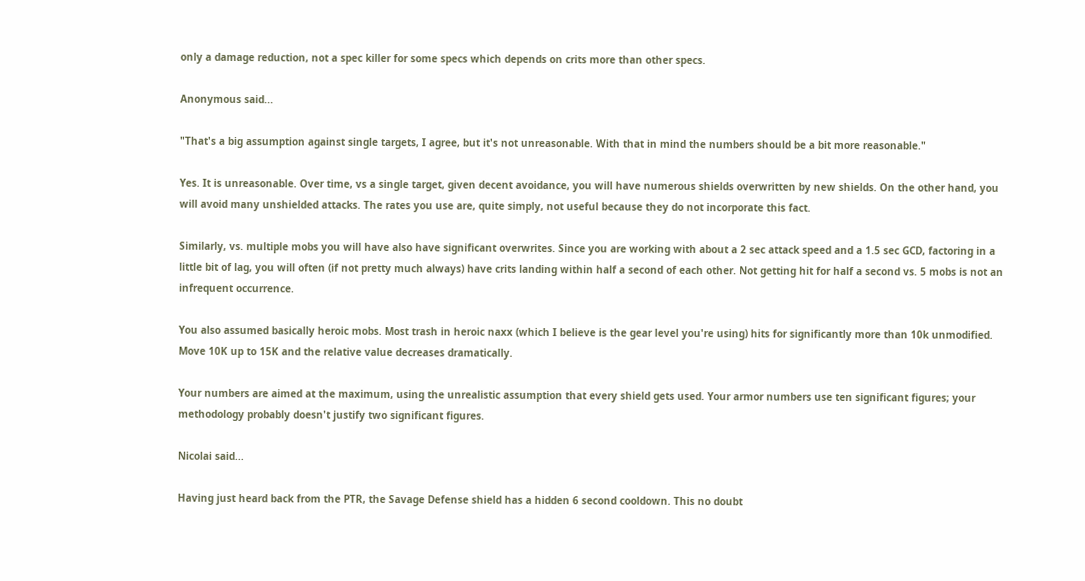only a damage reduction, not a spec killer for some specs which depends on crits more than other specs.

Anonymous said...

"That's a big assumption against single targets, I agree, but it's not unreasonable. With that in mind the numbers should be a bit more reasonable."

Yes. It is unreasonable. Over time, vs a single target, given decent avoidance, you will have numerous shields overwritten by new shields. On the other hand, you will avoid many unshielded attacks. The rates you use are, quite simply, not useful because they do not incorporate this fact.

Similarly, vs. multiple mobs you will have also have significant overwrites. Since you are working with about a 2 sec attack speed and a 1.5 sec GCD, factoring in a little bit of lag, you will often (if not pretty much always) have crits landing within half a second of each other. Not getting hit for half a second vs. 5 mobs is not an infrequent occurrence.

You also assumed basically heroic mobs. Most trash in heroic naxx (which I believe is the gear level you're using) hits for significantly more than 10k unmodified. Move 10K up to 15K and the relative value decreases dramatically.

Your numbers are aimed at the maximum, using the unrealistic assumption that every shield gets used. Your armor numbers use ten significant figures; your methodology probably doesn't justify two significant figures.

Nicolai said...

Having just heard back from the PTR, the Savage Defense shield has a hidden 6 second cooldown. This no doubt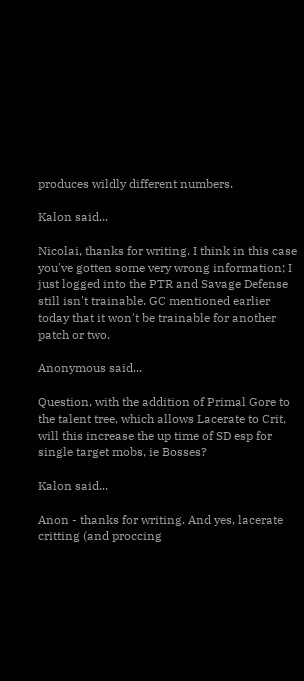produces wildly different numbers.

Kalon said...

Nicolai, thanks for writing. I think in this case you've gotten some very wrong information; I just logged into the PTR and Savage Defense still isn't trainable. GC mentioned earlier today that it won't be trainable for another patch or two.

Anonymous said...

Question, with the addition of Primal Gore to the talent tree, which allows Lacerate to Crit, will this increase the up time of SD esp for single target mobs, ie Bosses?

Kalon said...

Anon - thanks for writing. And yes, lacerate critting (and proccing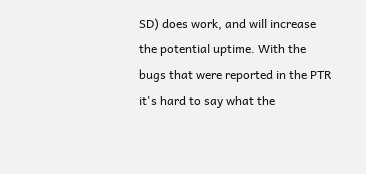SD) does work, and will increase the potential uptime. With the bugs that were reported in the PTR it's hard to say what the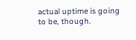actual uptime is going to be, though.